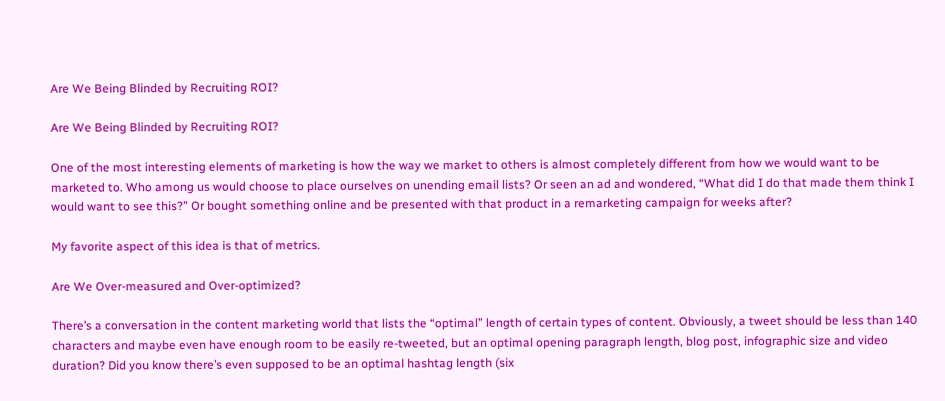Are We Being Blinded by Recruiting ROI?

Are We Being Blinded by Recruiting ROI?

One of the most interesting elements of marketing is how the way we market to others is almost completely different from how we would want to be marketed to. Who among us would choose to place ourselves on unending email lists? Or seen an ad and wondered, “What did I do that made them think I would want to see this?” Or bought something online and be presented with that product in a remarketing campaign for weeks after?

My favorite aspect of this idea is that of metrics.

Are We Over-measured and Over-optimized?

There’s a conversation in the content marketing world that lists the “optimal” length of certain types of content. Obviously, a tweet should be less than 140 characters and maybe even have enough room to be easily re-tweeted, but an optimal opening paragraph length, blog post, infographic size and video duration? Did you know there’s even supposed to be an optimal hashtag length (six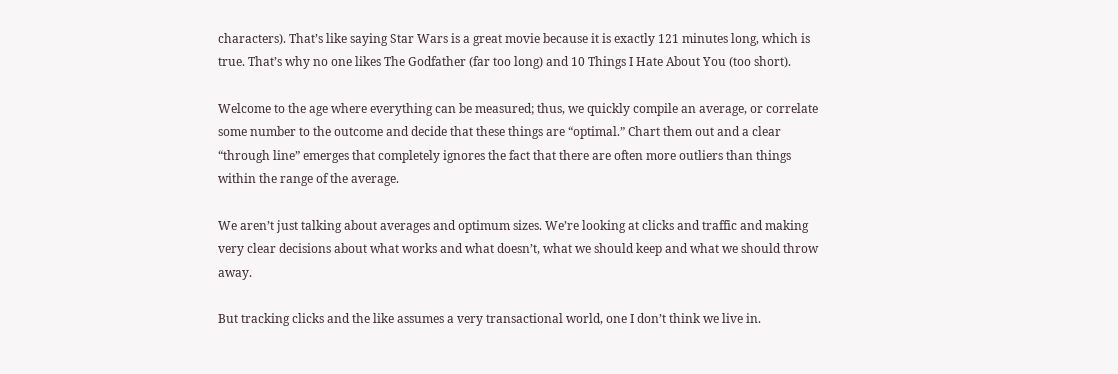characters). That’s like saying Star Wars is a great movie because it is exactly 121 minutes long, which is true. That’s why no one likes The Godfather (far too long) and 10 Things I Hate About You (too short).

Welcome to the age where everything can be measured; thus, we quickly compile an average, or correlate some number to the outcome and decide that these things are “optimal.” Chart them out and a clear “through line” emerges that completely ignores the fact that there are often more outliers than things within the range of the average.

We aren’t just talking about averages and optimum sizes. We’re looking at clicks and traffic and making very clear decisions about what works and what doesn’t, what we should keep and what we should throw away.

But tracking clicks and the like assumes a very transactional world, one I don’t think we live in.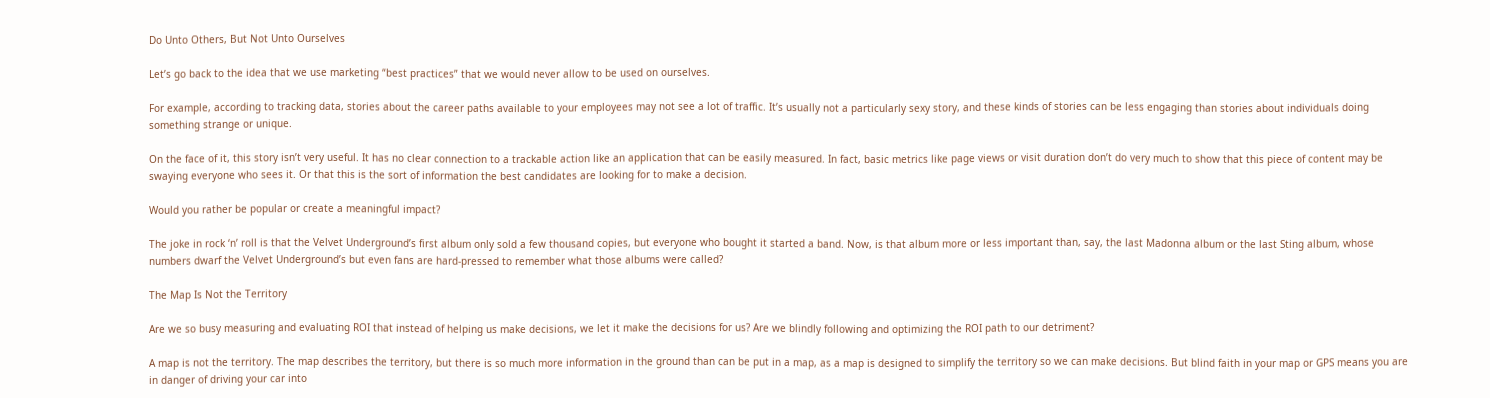Do Unto Others, But Not Unto Ourselves

Let’s go back to the idea that we use marketing “best practices” that we would never allow to be used on ourselves.

For example, according to tracking data, stories about the career paths available to your employees may not see a lot of traffic. It’s usually not a particularly sexy story, and these kinds of stories can be less engaging than stories about individuals doing something strange or unique.

On the face of it, this story isn’t very useful. It has no clear connection to a trackable action like an application that can be easily measured. In fact, basic metrics like page views or visit duration don’t do very much to show that this piece of content may be swaying everyone who sees it. Or that this is the sort of information the best candidates are looking for to make a decision.

Would you rather be popular or create a meaningful impact?

The joke in rock ‘n’ roll is that the Velvet Underground’s first album only sold a few thousand copies, but everyone who bought it started a band. Now, is that album more or less important than, say, the last Madonna album or the last Sting album, whose numbers dwarf the Velvet Underground’s but even fans are hard-pressed to remember what those albums were called?

The Map Is Not the Territory

Are we so busy measuring and evaluating ROI that instead of helping us make decisions, we let it make the decisions for us? Are we blindly following and optimizing the ROI path to our detriment?

A map is not the territory. The map describes the territory, but there is so much more information in the ground than can be put in a map, as a map is designed to simplify the territory so we can make decisions. But blind faith in your map or GPS means you are in danger of driving your car into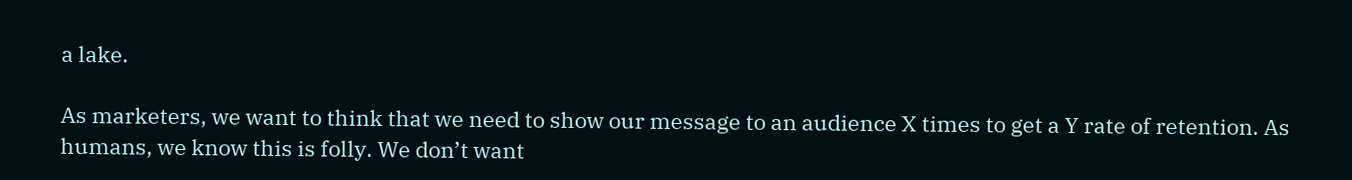a lake.

As marketers, we want to think that we need to show our message to an audience X times to get a Y rate of retention. As humans, we know this is folly. We don’t want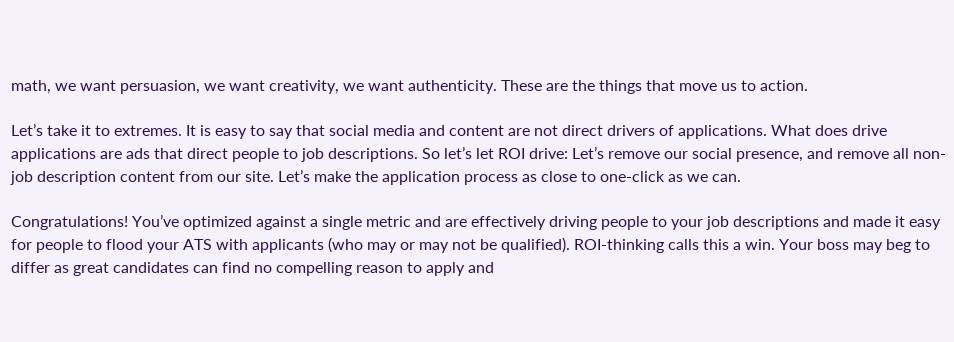math, we want persuasion, we want creativity, we want authenticity. These are the things that move us to action.

Let’s take it to extremes. It is easy to say that social media and content are not direct drivers of applications. What does drive applications are ads that direct people to job descriptions. So let’s let ROI drive: Let’s remove our social presence, and remove all non-job description content from our site. Let’s make the application process as close to one-click as we can.

Congratulations! You’ve optimized against a single metric and are effectively driving people to your job descriptions and made it easy for people to flood your ATS with applicants (who may or may not be qualified). ROI-thinking calls this a win. Your boss may beg to differ as great candidates can find no compelling reason to apply and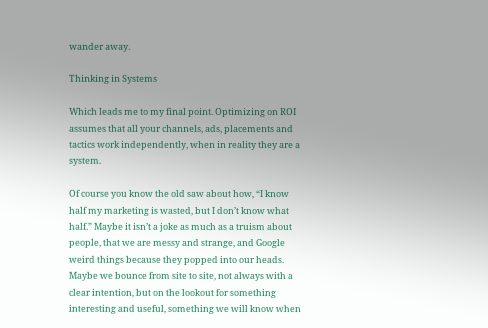wander away.

Thinking in Systems

Which leads me to my final point. Optimizing on ROI assumes that all your channels, ads, placements and tactics work independently, when in reality they are a system.

Of course you know the old saw about how, “I know half my marketing is wasted, but I don’t know what half.” Maybe it isn’t a joke as much as a truism about people, that we are messy and strange, and Google weird things because they popped into our heads. Maybe we bounce from site to site, not always with a clear intention, but on the lookout for something interesting and useful, something we will know when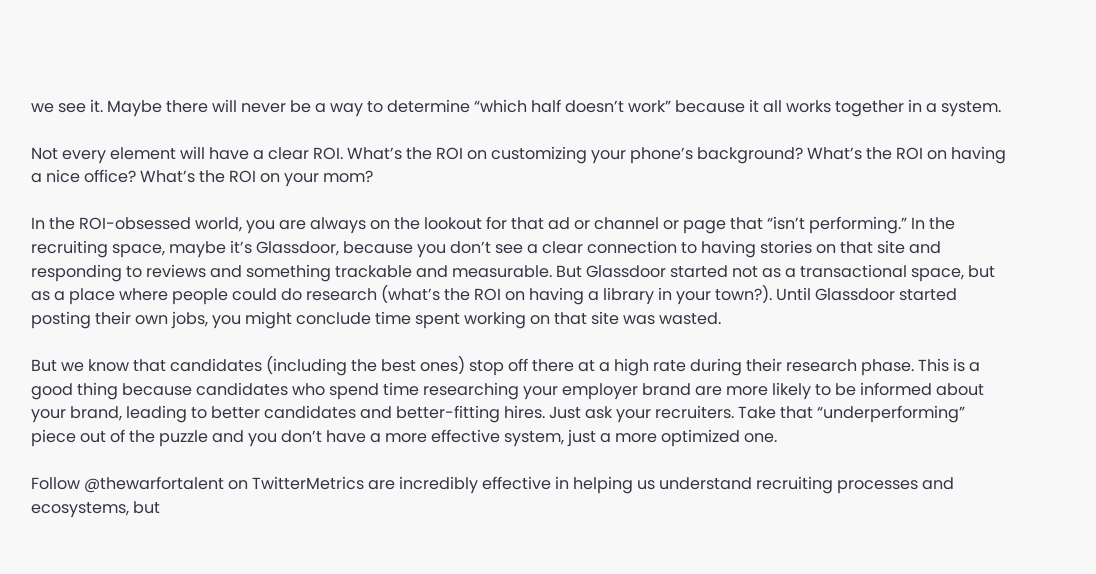we see it. Maybe there will never be a way to determine “which half doesn’t work” because it all works together in a system.

Not every element will have a clear ROI. What’s the ROI on customizing your phone’s background? What’s the ROI on having a nice office? What’s the ROI on your mom?

In the ROI-obsessed world, you are always on the lookout for that ad or channel or page that “isn’t performing.” In the recruiting space, maybe it’s Glassdoor, because you don’t see a clear connection to having stories on that site and responding to reviews and something trackable and measurable. But Glassdoor started not as a transactional space, but as a place where people could do research (what’s the ROI on having a library in your town?). Until Glassdoor started posting their own jobs, you might conclude time spent working on that site was wasted.

But we know that candidates (including the best ones) stop off there at a high rate during their research phase. This is a good thing because candidates who spend time researching your employer brand are more likely to be informed about your brand, leading to better candidates and better-fitting hires. Just ask your recruiters. Take that “underperforming” piece out of the puzzle and you don’t have a more effective system, just a more optimized one.

Follow @thewarfortalent on TwitterMetrics are incredibly effective in helping us understand recruiting processes and ecosystems, but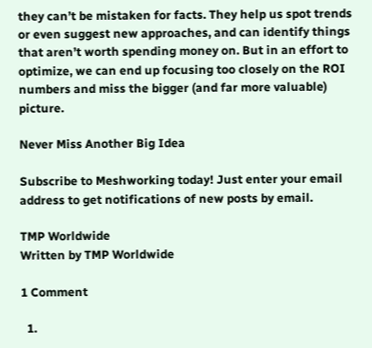they can’t be mistaken for facts. They help us spot trends or even suggest new approaches, and can identify things that aren’t worth spending money on. But in an effort to optimize, we can end up focusing too closely on the ROI numbers and miss the bigger (and far more valuable) picture.

Never Miss Another Big Idea

Subscribe to Meshworking today! Just enter your email address to get notifications of new posts by email.

TMP Worldwide
Written by TMP Worldwide

1 Comment

  1.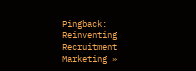Pingback: Reinventing Recruitment Marketing »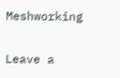Meshworking

Leave a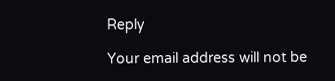Reply

Your email address will not be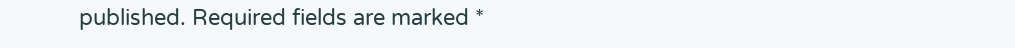published. Required fields are marked *